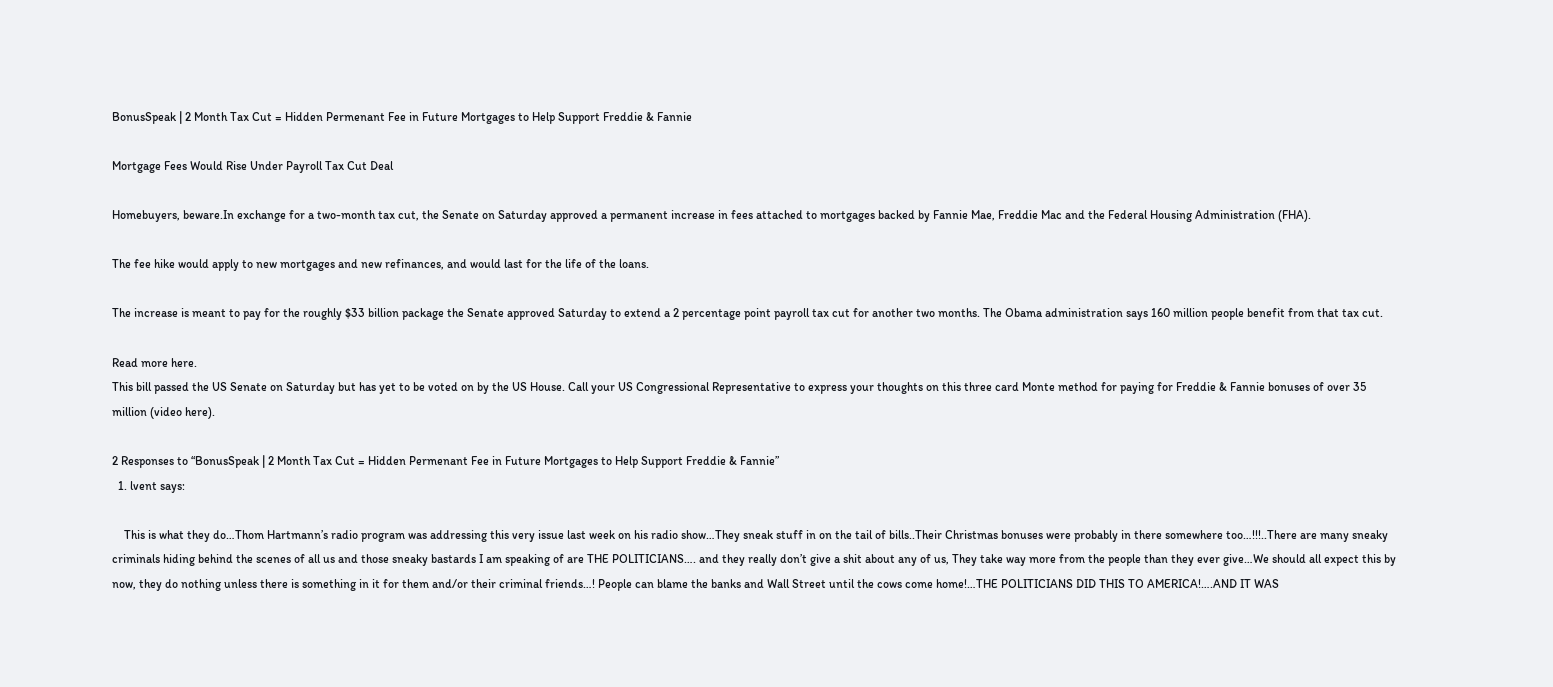BonusSpeak | 2 Month Tax Cut = Hidden Permenant Fee in Future Mortgages to Help Support Freddie & Fannie

Mortgage Fees Would Rise Under Payroll Tax Cut Deal

Homebuyers, beware.In exchange for a two-month tax cut, the Senate on Saturday approved a permanent increase in fees attached to mortgages backed by Fannie Mae, Freddie Mac and the Federal Housing Administration (FHA).

The fee hike would apply to new mortgages and new refinances, and would last for the life of the loans.

The increase is meant to pay for the roughly $33 billion package the Senate approved Saturday to extend a 2 percentage point payroll tax cut for another two months. The Obama administration says 160 million people benefit from that tax cut.

Read more here.
This bill passed the US Senate on Saturday but has yet to be voted on by the US House. Call your US Congressional Representative to express your thoughts on this three card Monte method for paying for Freddie & Fannie bonuses of over 35 million (video here).

2 Responses to “BonusSpeak | 2 Month Tax Cut = Hidden Permenant Fee in Future Mortgages to Help Support Freddie & Fannie”
  1. lvent says:

    This is what they do…Thom Hartmann’s radio program was addressing this very issue last week on his radio show…They sneak stuff in on the tail of bills..Their Christmas bonuses were probably in there somewhere too…!!!..There are many sneaky criminals hiding behind the scenes of all us and those sneaky bastards I am speaking of are THE POLITICIANS…. and they really don’t give a shit about any of us, They take way more from the people than they ever give…We should all expect this by now, they do nothing unless there is something in it for them and/or their criminal friends…! People can blame the banks and Wall Street until the cows come home!…THE POLITICIANS DID THIS TO AMERICA!….AND IT WAS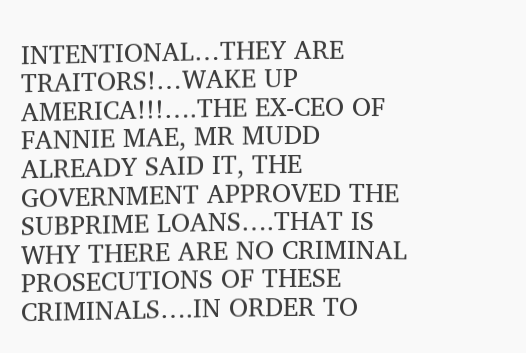INTENTIONAL…THEY ARE TRAITORS!…WAKE UP AMERICA!!!….THE EX-CEO OF FANNIE MAE, MR MUDD ALREADY SAID IT, THE GOVERNMENT APPROVED THE SUBPRIME LOANS….THAT IS WHY THERE ARE NO CRIMINAL PROSECUTIONS OF THESE CRIMINALS….IN ORDER TO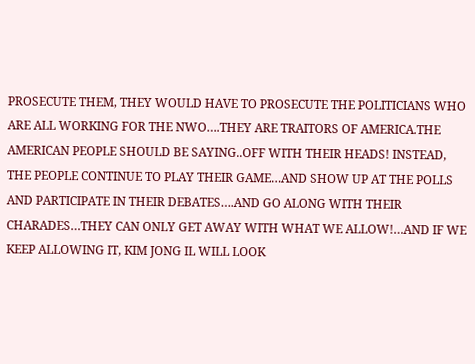PROSECUTE THEM, THEY WOULD HAVE TO PROSECUTE THE POLITICIANS WHO ARE ALL WORKING FOR THE NWO….THEY ARE TRAITORS OF AMERICA.THE AMERICAN PEOPLE SHOULD BE SAYING..OFF WITH THEIR HEADS! INSTEAD, THE PEOPLE CONTINUE TO PLAY THEIR GAME…AND SHOW UP AT THE POLLS AND PARTICIPATE IN THEIR DEBATES….AND GO ALONG WITH THEIR CHARADES…THEY CAN ONLY GET AWAY WITH WHAT WE ALLOW!…AND IF WE KEEP ALLOWING IT, KIM JONG IL WILL LOOK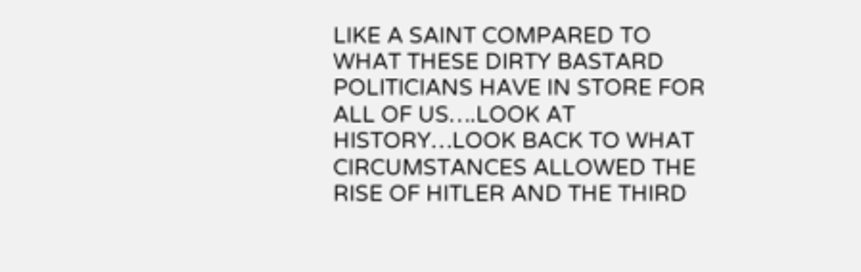LIKE A SAINT COMPARED TO WHAT THESE DIRTY BASTARD POLITICIANS HAVE IN STORE FOR ALL OF US….LOOK AT HISTORY…LOOK BACK TO WHAT CIRCUMSTANCES ALLOWED THE RISE OF HITLER AND THE THIRD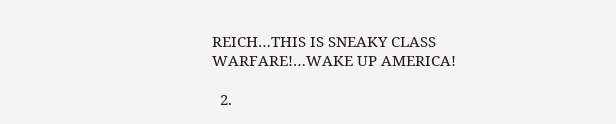REICH…THIS IS SNEAKY CLASS WARFARE!…WAKE UP AMERICA!

  2.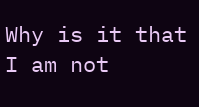Why is it that I am not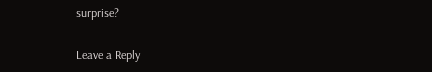surprise?

Leave a Reply